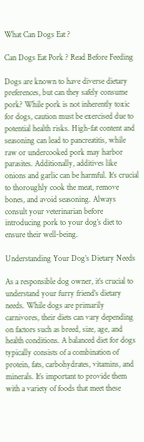What Can Dogs Eat ?

Can Dogs Eat Pork ? Read Before Feeding

Dogs are known to have diverse dietary preferences, but can they safely consume pork? While pork is not inherently toxic for dogs, caution must be exercised due to potential health risks. High-fat content and seasoning can lead to pancreatitis, while raw or undercooked pork may harbor parasites. Additionally, additives like onions and garlic can be harmful. It’s crucial to thoroughly cook the meat, remove bones, and avoid seasoning. Always consult your veterinarian before introducing pork to your dog’s diet to ensure their well-being.

Understanding Your Dog’s Dietary Needs

As a responsible dog owner, it’s crucial to understand your furry friend’s dietary needs. While dogs are primarily carnivores, their diets can vary depending on factors such as breed, size, age, and health conditions. A balanced diet for dogs typically consists of a combination of protein, fats, carbohydrates, vitamins, and minerals. It’s important to provide them with a variety of foods that meet these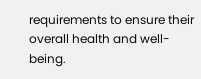requirements to ensure their overall health and well-being.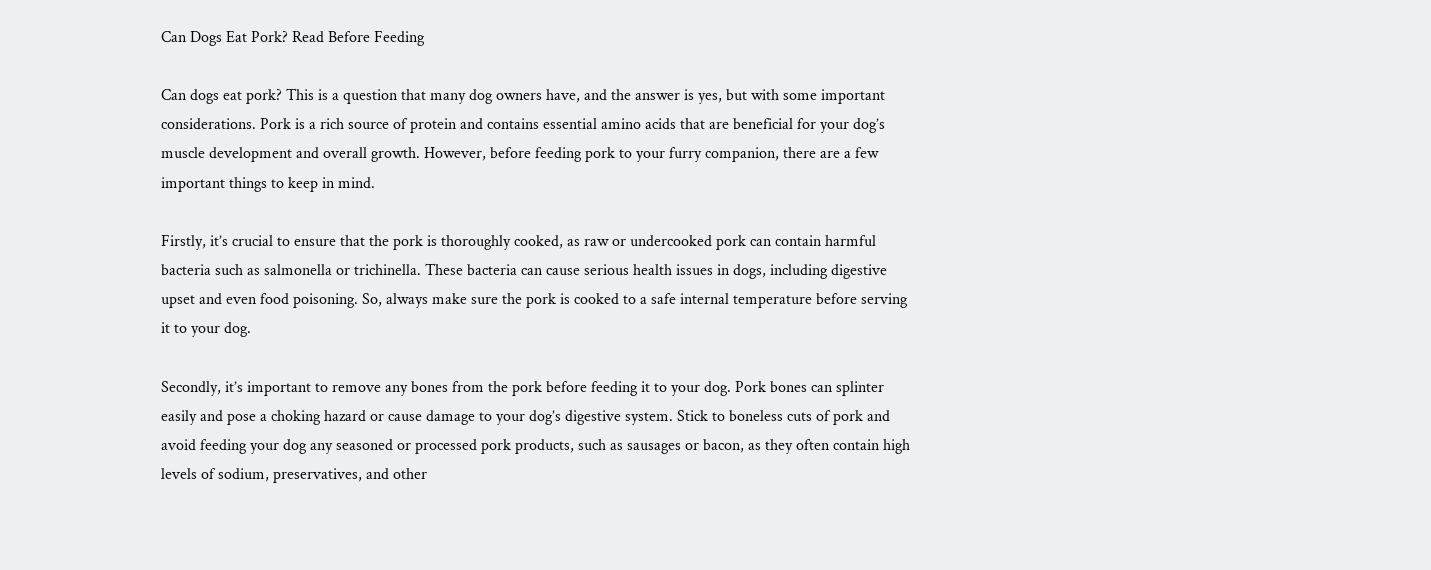Can Dogs Eat Pork? Read Before Feeding

Can dogs eat pork? This is a question that many dog owners have, and the answer is yes, but with some important considerations. Pork is a rich source of protein and contains essential amino acids that are beneficial for your dog’s muscle development and overall growth. However, before feeding pork to your furry companion, there are a few important things to keep in mind.

Firstly, it’s crucial to ensure that the pork is thoroughly cooked, as raw or undercooked pork can contain harmful bacteria such as salmonella or trichinella. These bacteria can cause serious health issues in dogs, including digestive upset and even food poisoning. So, always make sure the pork is cooked to a safe internal temperature before serving it to your dog.

Secondly, it’s important to remove any bones from the pork before feeding it to your dog. Pork bones can splinter easily and pose a choking hazard or cause damage to your dog’s digestive system. Stick to boneless cuts of pork and avoid feeding your dog any seasoned or processed pork products, such as sausages or bacon, as they often contain high levels of sodium, preservatives, and other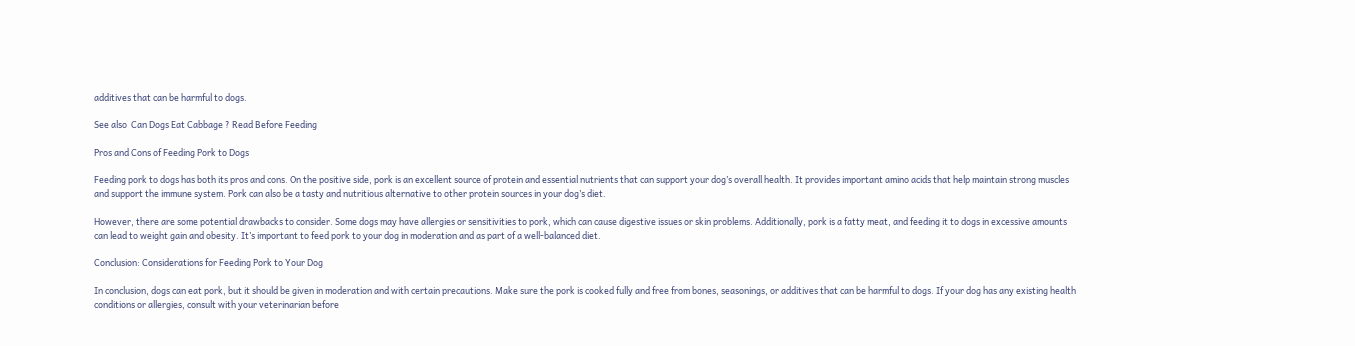additives that can be harmful to dogs.

See also  Can Dogs Eat Cabbage ? Read Before Feeding

Pros and Cons of Feeding Pork to Dogs

Feeding pork to dogs has both its pros and cons. On the positive side, pork is an excellent source of protein and essential nutrients that can support your dog’s overall health. It provides important amino acids that help maintain strong muscles and support the immune system. Pork can also be a tasty and nutritious alternative to other protein sources in your dog’s diet.

However, there are some potential drawbacks to consider. Some dogs may have allergies or sensitivities to pork, which can cause digestive issues or skin problems. Additionally, pork is a fatty meat, and feeding it to dogs in excessive amounts can lead to weight gain and obesity. It’s important to feed pork to your dog in moderation and as part of a well-balanced diet.

Conclusion: Considerations for Feeding Pork to Your Dog

In conclusion, dogs can eat pork, but it should be given in moderation and with certain precautions. Make sure the pork is cooked fully and free from bones, seasonings, or additives that can be harmful to dogs. If your dog has any existing health conditions or allergies, consult with your veterinarian before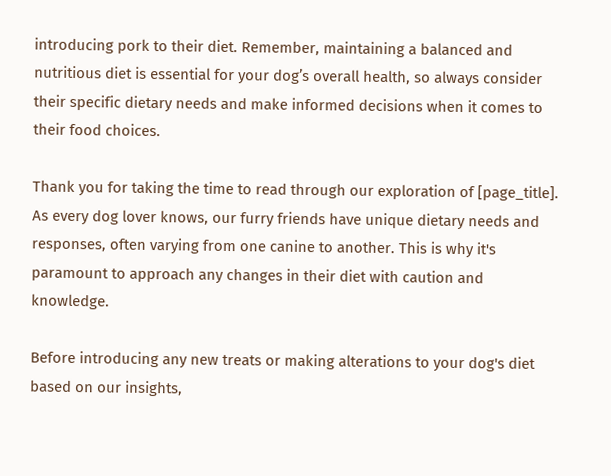introducing pork to their diet. Remember, maintaining a balanced and nutritious diet is essential for your dog’s overall health, so always consider their specific dietary needs and make informed decisions when it comes to their food choices.

Thank you for taking the time to read through our exploration of [page_title]. As every dog lover knows, our furry friends have unique dietary needs and responses, often varying from one canine to another. This is why it's paramount to approach any changes in their diet with caution and knowledge.

Before introducing any new treats or making alterations to your dog's diet based on our insights,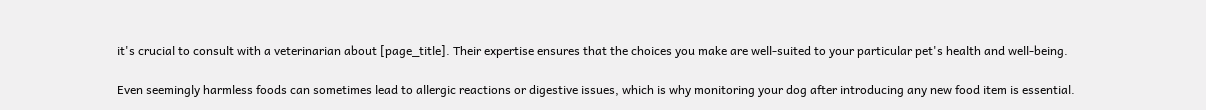it's crucial to consult with a veterinarian about [page_title]. Their expertise ensures that the choices you make are well-suited to your particular pet's health and well-being.

Even seemingly harmless foods can sometimes lead to allergic reactions or digestive issues, which is why monitoring your dog after introducing any new food item is essential.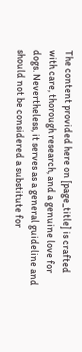The content provided here on [page_title] is crafted with care, thorough research, and a genuine love for dogs. Nevertheless, it serves as a general guideline and should not be considered a substitute for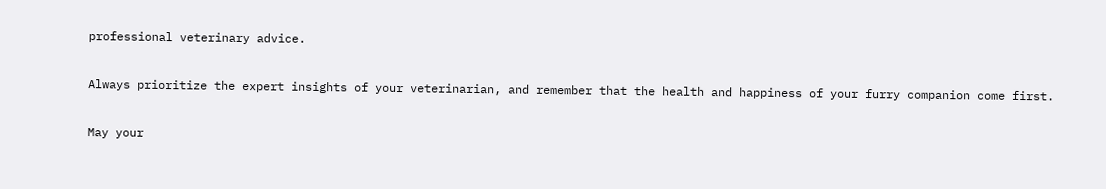professional veterinary advice.

Always prioritize the expert insights of your veterinarian, and remember that the health and happiness of your furry companion come first.

May your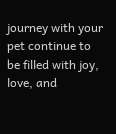journey with your pet continue to be filled with joy, love, and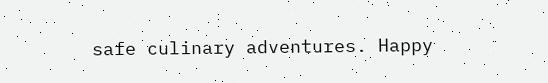safe culinary adventures. Happy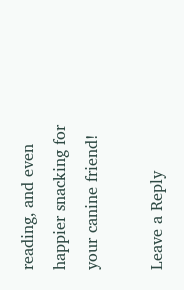reading, and even happier snacking for your canine friend!

Leave a Reply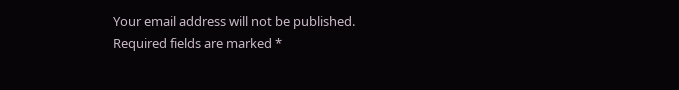Your email address will not be published. Required fields are marked *